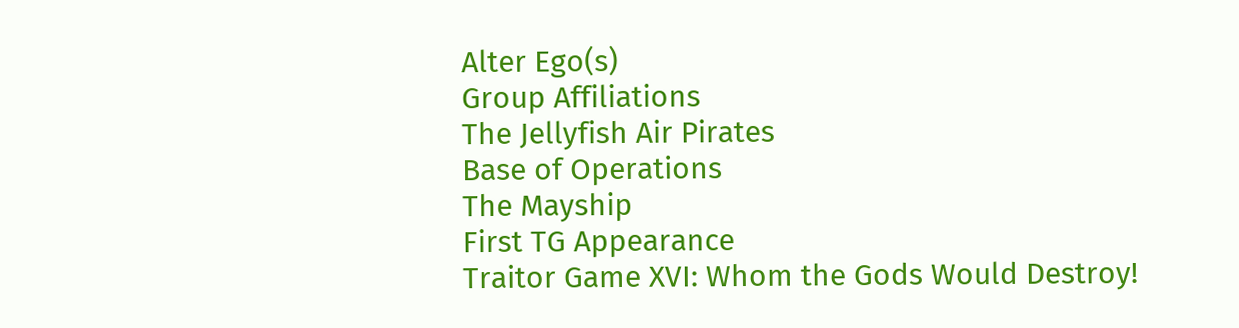Alter Ego(s)
Group Affiliations
The Jellyfish Air Pirates
Base of Operations
The Mayship
First TG Appearance
Traitor Game XVI: Whom the Gods Would Destroy!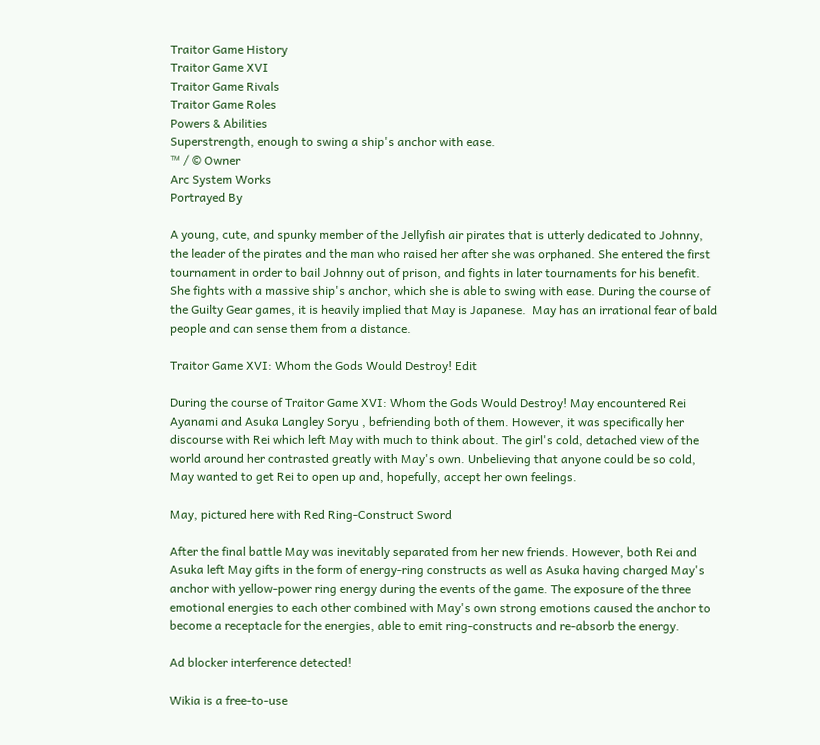Traitor Game History
Traitor Game XVI
Traitor Game Rivals
Traitor Game Roles
Powers & Abilities
Superstrength, enough to swing a ship's anchor with ease.
™ / © Owner
Arc System Works
Portrayed By

A young, cute, and spunky member of the Jellyfish air pirates that is utterly dedicated to Johnny, the leader of the pirates and the man who raised her after she was orphaned. She entered the first tournament in order to bail Johnny out of prison, and fights in later tournaments for his benefit. She fights with a massive ship's anchor, which she is able to swing with ease. During the course of the Guilty Gear games, it is heavily implied that May is Japanese.  May has an irrational fear of bald people and can sense them from a distance.

Traitor Game XVI: Whom the Gods Would Destroy! Edit

During the course of Traitor Game XVI: Whom the Gods Would Destroy! May encountered Rei Ayanami and Asuka Langley Soryu , befriending both of them. However, it was specifically her discourse with Rei which left May with much to think about. The girl's cold, detached view of the world around her contrasted greatly with May's own. Unbelieving that anyone could be so cold, May wanted to get Rei to open up and, hopefully, accept her own feelings.

May, pictured here with Red Ring-Construct Sword

After the final battle May was inevitably separated from her new friends. However, both Rei and Asuka left May gifts in the form of energy-ring constructs as well as Asuka having charged May's anchor with yellow-power ring energy during the events of the game. The exposure of the three emotional energies to each other combined with May's own strong emotions caused the anchor to become a receptacle for the energies, able to emit ring-constructs and re-absorb the energy.

Ad blocker interference detected!

Wikia is a free-to-use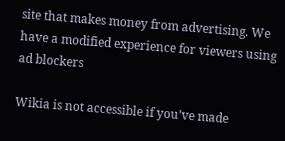site that makes money from advertising. We have a modified experience for viewers using ad blockers

Wikia is not accessible if you’ve made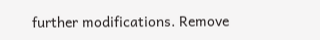further modifications. Remove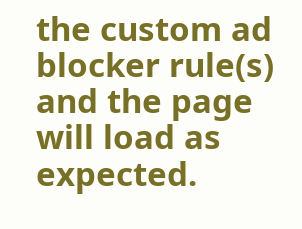the custom ad blocker rule(s) and the page will load as expected.